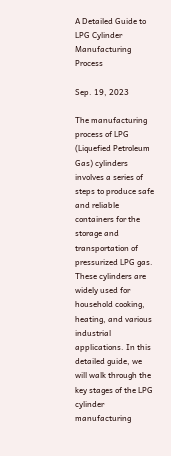A Detailed Guide to LPG Cylinder Manufacturing Process

Sep. 19, 2023

The manufacturing process of LPG (Liquefied Petroleum Gas) cylinders involves a series of steps to produce safe and reliable containers for the storage and transportation of pressurized LPG gas. These cylinders are widely used for household cooking, heating, and various industrial applications. In this detailed guide, we will walk through the key stages of the LPG cylinder manufacturing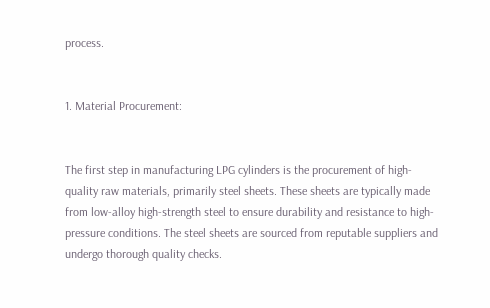process.


1. Material Procurement:


The first step in manufacturing LPG cylinders is the procurement of high-quality raw materials, primarily steel sheets. These sheets are typically made from low-alloy high-strength steel to ensure durability and resistance to high-pressure conditions. The steel sheets are sourced from reputable suppliers and undergo thorough quality checks.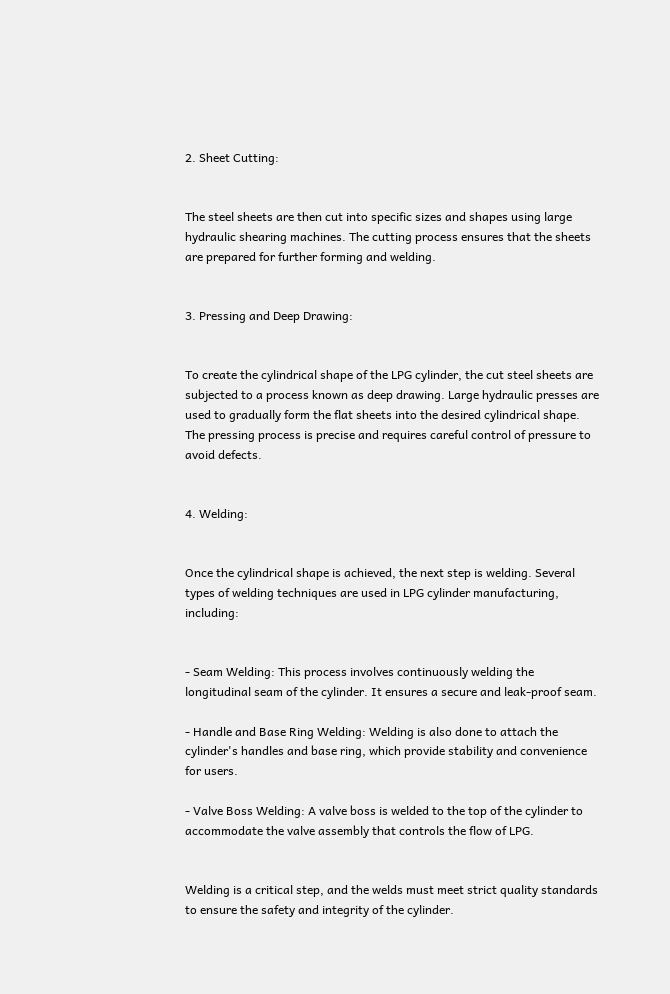2. Sheet Cutting:


The steel sheets are then cut into specific sizes and shapes using large hydraulic shearing machines. The cutting process ensures that the sheets are prepared for further forming and welding.


3. Pressing and Deep Drawing:


To create the cylindrical shape of the LPG cylinder, the cut steel sheets are subjected to a process known as deep drawing. Large hydraulic presses are used to gradually form the flat sheets into the desired cylindrical shape. The pressing process is precise and requires careful control of pressure to avoid defects.


4. Welding:


Once the cylindrical shape is achieved, the next step is welding. Several types of welding techniques are used in LPG cylinder manufacturing, including:


- Seam Welding: This process involves continuously welding the longitudinal seam of the cylinder. It ensures a secure and leak-proof seam.

- Handle and Base Ring Welding: Welding is also done to attach the cylinder's handles and base ring, which provide stability and convenience for users.

- Valve Boss Welding: A valve boss is welded to the top of the cylinder to accommodate the valve assembly that controls the flow of LPG.


Welding is a critical step, and the welds must meet strict quality standards to ensure the safety and integrity of the cylinder.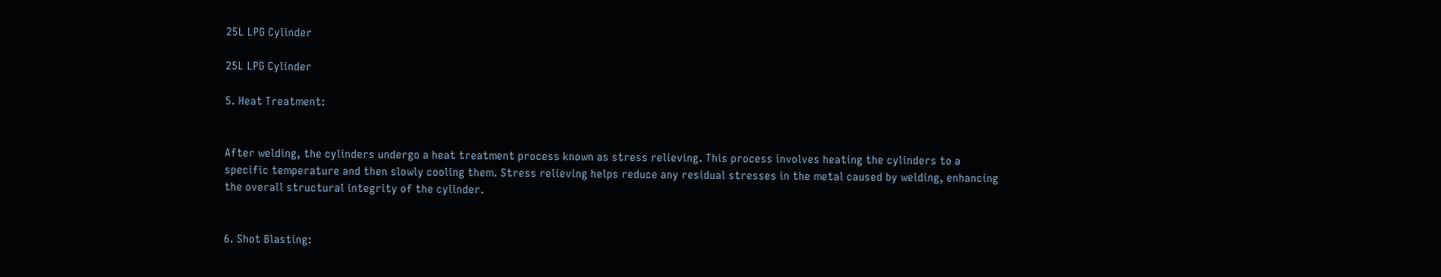25L LPG Cylinder

25L LPG Cylinder

5. Heat Treatment:


After welding, the cylinders undergo a heat treatment process known as stress relieving. This process involves heating the cylinders to a specific temperature and then slowly cooling them. Stress relieving helps reduce any residual stresses in the metal caused by welding, enhancing the overall structural integrity of the cylinder.


6. Shot Blasting: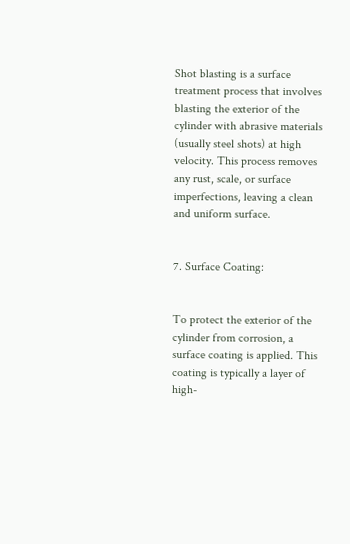Shot blasting is a surface treatment process that involves blasting the exterior of the cylinder with abrasive materials (usually steel shots) at high velocity. This process removes any rust, scale, or surface imperfections, leaving a clean and uniform surface.


7. Surface Coating:


To protect the exterior of the cylinder from corrosion, a surface coating is applied. This coating is typically a layer of high-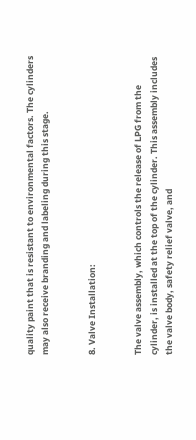quality paint that is resistant to environmental factors. The cylinders may also receive branding and labeling during this stage.


8. Valve Installation:


The valve assembly, which controls the release of LPG from the cylinder, is installed at the top of the cylinder. This assembly includes the valve body, safety relief valve, and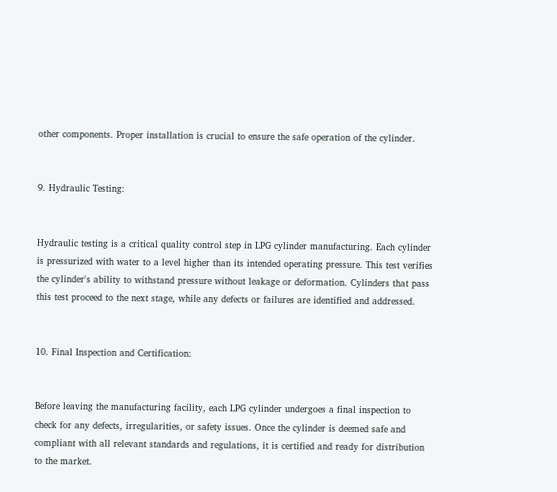other components. Proper installation is crucial to ensure the safe operation of the cylinder.


9. Hydraulic Testing:


Hydraulic testing is a critical quality control step in LPG cylinder manufacturing. Each cylinder is pressurized with water to a level higher than its intended operating pressure. This test verifies the cylinder's ability to withstand pressure without leakage or deformation. Cylinders that pass this test proceed to the next stage, while any defects or failures are identified and addressed.


10. Final Inspection and Certification:


Before leaving the manufacturing facility, each LPG cylinder undergoes a final inspection to check for any defects, irregularities, or safety issues. Once the cylinder is deemed safe and compliant with all relevant standards and regulations, it is certified and ready for distribution to the market.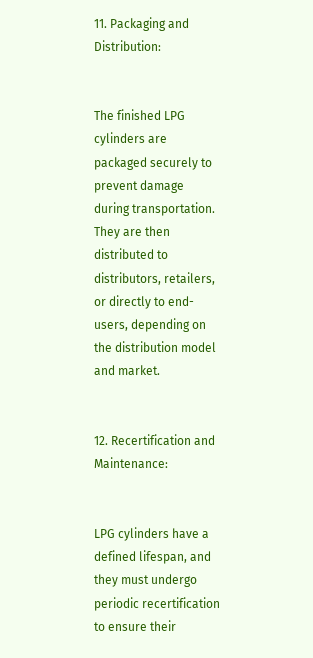11. Packaging and Distribution:


The finished LPG cylinders are packaged securely to prevent damage during transportation. They are then distributed to distributors, retailers, or directly to end-users, depending on the distribution model and market.


12. Recertification and Maintenance:


LPG cylinders have a defined lifespan, and they must undergo periodic recertification to ensure their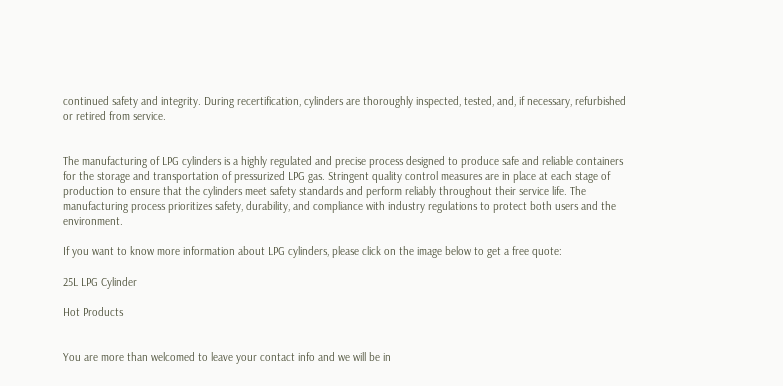continued safety and integrity. During recertification, cylinders are thoroughly inspected, tested, and, if necessary, refurbished or retired from service.


The manufacturing of LPG cylinders is a highly regulated and precise process designed to produce safe and reliable containers for the storage and transportation of pressurized LPG gas. Stringent quality control measures are in place at each stage of production to ensure that the cylinders meet safety standards and perform reliably throughout their service life. The manufacturing process prioritizes safety, durability, and compliance with industry regulations to protect both users and the environment.

If you want to know more information about LPG cylinders, please click on the image below to get a free quote:

25L LPG Cylinder

Hot Products


You are more than welcomed to leave your contact info and we will be in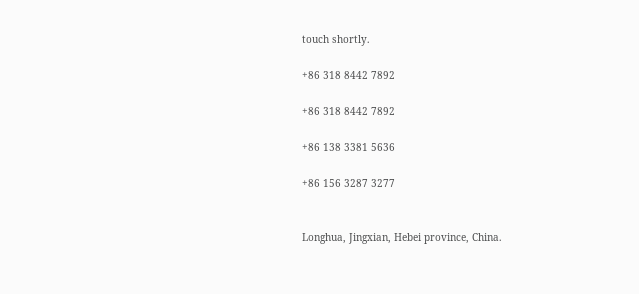touch shortly.

+86 318 8442 7892

+86 318 8442 7892

+86 138 3381 5636

+86 156 3287 3277


Longhua, Jingxian, Hebei province, China.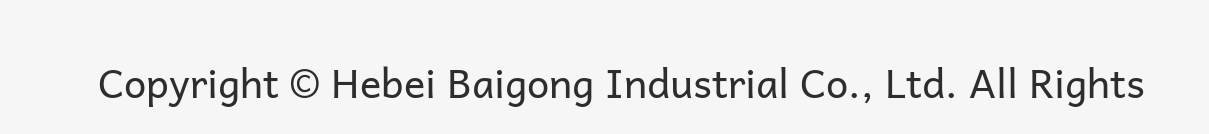Copyright © Hebei Baigong Industrial Co., Ltd. All Rights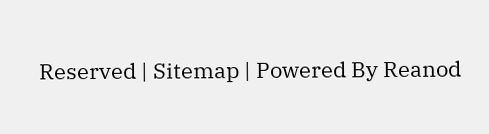Reserved | Sitemap | Powered By Reanod